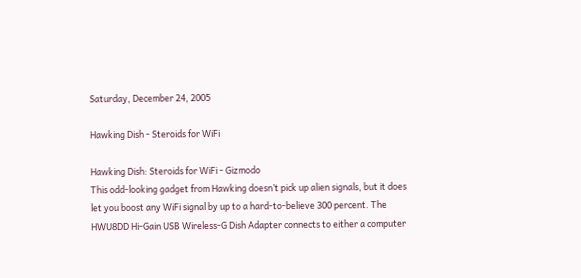Saturday, December 24, 2005

Hawking Dish - Steroids for WiFi

Hawking Dish: Steroids for WiFi - Gizmodo
This odd-looking gadget from Hawking doesn’t pick up alien signals, but it does let you boost any WiFi signal by up to a hard-to-believe 300 percent. The HWU8DD Hi-Gain USB Wireless-G Dish Adapter connects to either a computer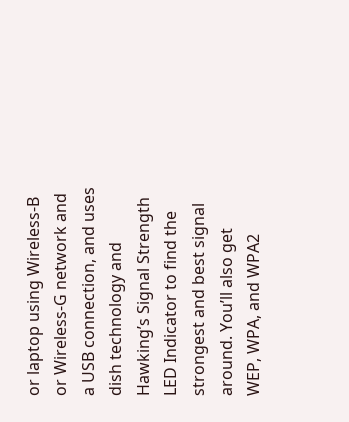or laptop using Wireless-B or Wireless-G network and a USB connection, and uses dish technology and Hawking’s Signal Strength LED Indicator to find the strongest and best signal around. You’ll also get WEP, WPA, and WPA2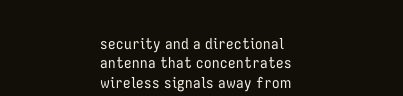security and a directional antenna that concentrates wireless signals away from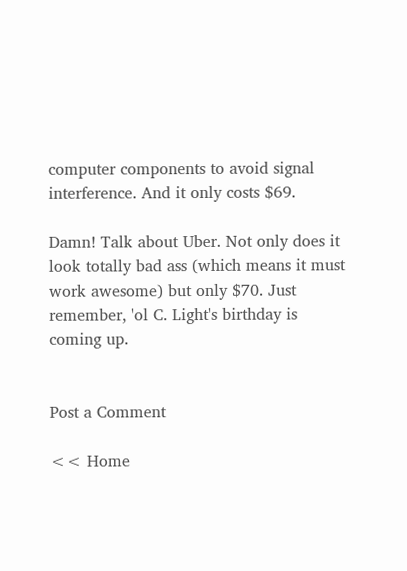computer components to avoid signal interference. And it only costs $69.

Damn! Talk about Uber. Not only does it look totally bad ass (which means it must work awesome) but only $70. Just remember, 'ol C. Light's birthday is coming up.


Post a Comment

<< Home